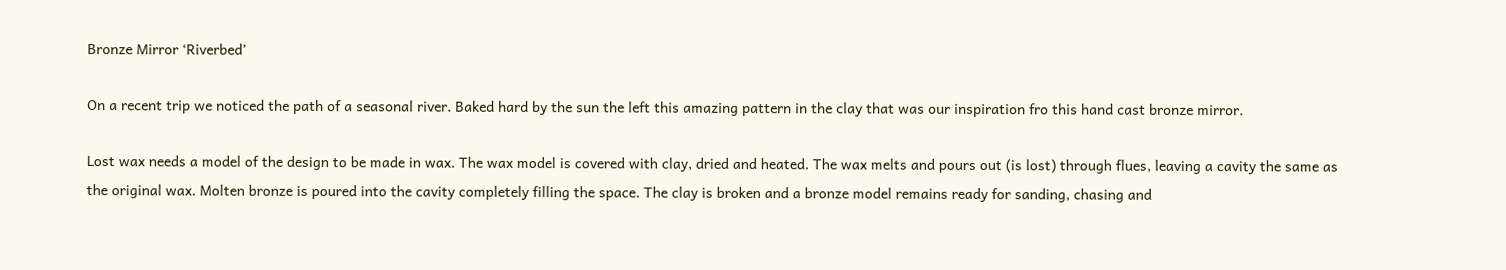Bronze Mirror ‘Riverbed’

On a recent trip we noticed the path of a seasonal river. Baked hard by the sun the left this amazing pattern in the clay that was our inspiration fro this hand cast bronze mirror.

Lost wax needs a model of the design to be made in wax. The wax model is covered with clay, dried and heated. The wax melts and pours out (is lost) through flues, leaving a cavity the same as the original wax. Molten bronze is poured into the cavity completely filling the space. The clay is broken and a bronze model remains ready for sanding, chasing and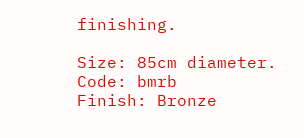finishing.

Size: 85cm diameter.
Code: bmrb
Finish: Bronze